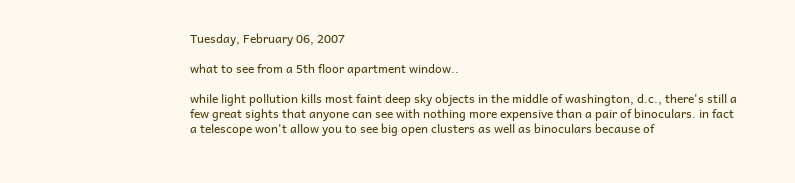Tuesday, February 06, 2007

what to see from a 5th floor apartment window..

while light pollution kills most faint deep sky objects in the middle of washington, d.c., there's still a few great sights that anyone can see with nothing more expensive than a pair of binoculars. in fact a telescope won't allow you to see big open clusters as well as binoculars because of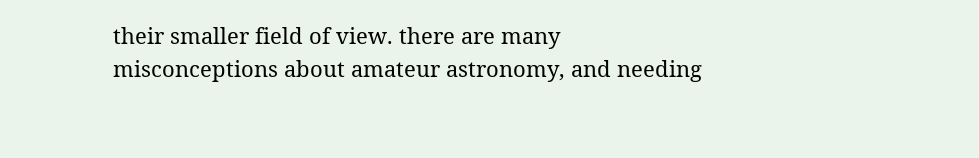their smaller field of view. there are many misconceptions about amateur astronomy, and needing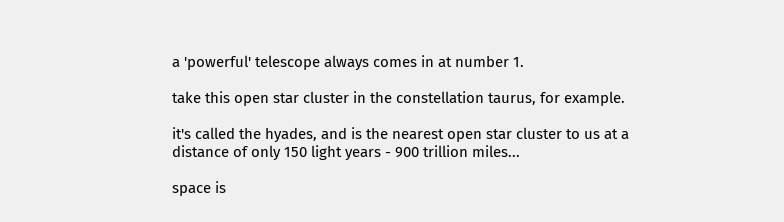a 'powerful' telescope always comes in at number 1.

take this open star cluster in the constellation taurus, for example.

it's called the hyades, and is the nearest open star cluster to us at a distance of only 150 light years - 900 trillion miles...

space is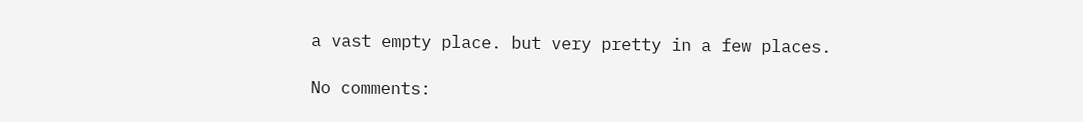a vast empty place. but very pretty in a few places.

No comments: